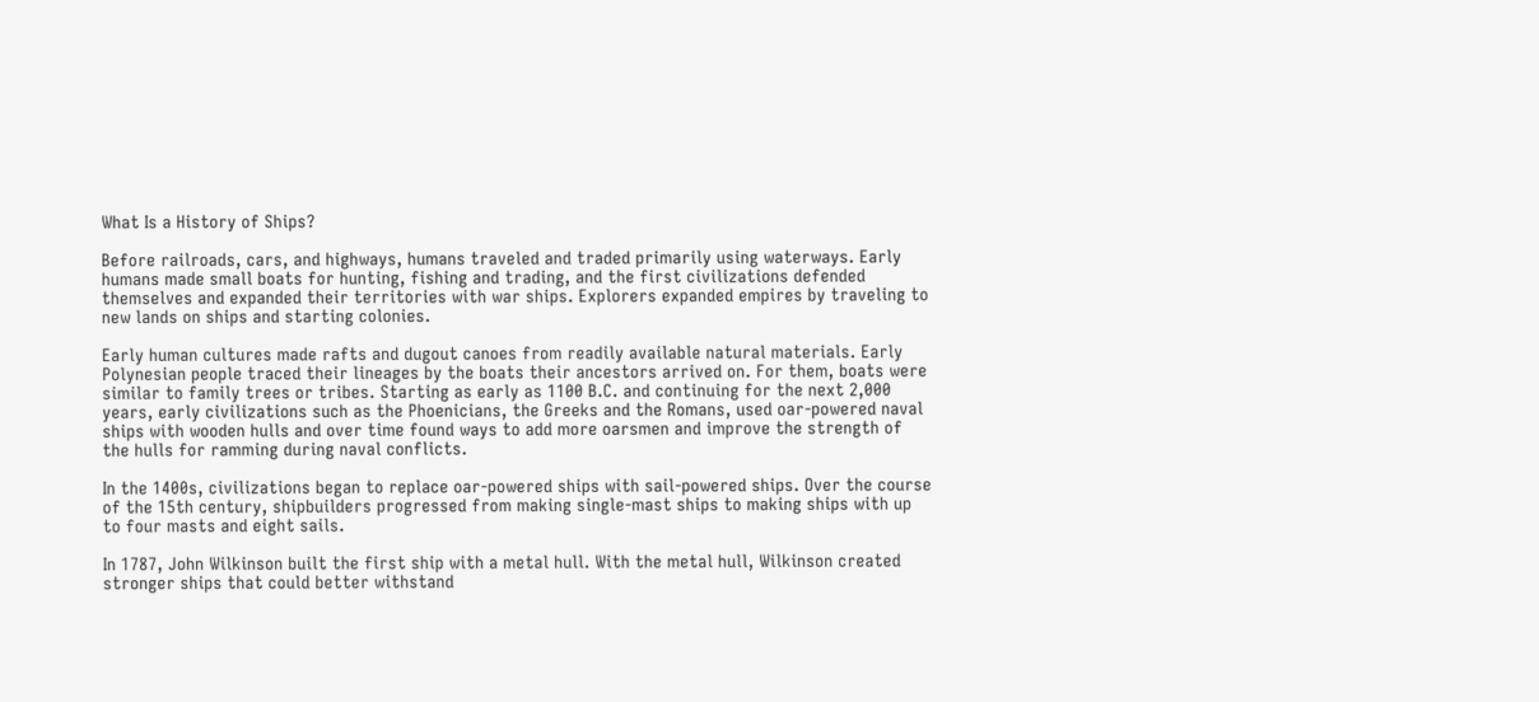What Is a History of Ships?

Before railroads, cars, and highways, humans traveled and traded primarily using waterways. Early humans made small boats for hunting, fishing and trading, and the first civilizations defended themselves and expanded their territories with war ships. Explorers expanded empires by traveling to new lands on ships and starting colonies.

Early human cultures made rafts and dugout canoes from readily available natural materials. Early Polynesian people traced their lineages by the boats their ancestors arrived on. For them, boats were similar to family trees or tribes. Starting as early as 1100 B.C. and continuing for the next 2,000 years, early civilizations such as the Phoenicians, the Greeks and the Romans, used oar-powered naval ships with wooden hulls and over time found ways to add more oarsmen and improve the strength of the hulls for ramming during naval conflicts.

In the 1400s, civilizations began to replace oar-powered ships with sail-powered ships. Over the course of the 15th century, shipbuilders progressed from making single-mast ships to making ships with up to four masts and eight sails.

In 1787, John Wilkinson built the first ship with a metal hull. With the metal hull, Wilkinson created stronger ships that could better withstand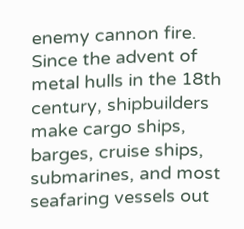enemy cannon fire. Since the advent of metal hulls in the 18th century, shipbuilders make cargo ships, barges, cruise ships, submarines, and most seafaring vessels out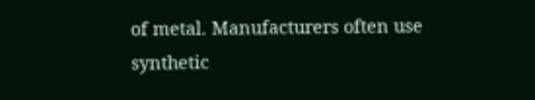of metal. Manufacturers often use synthetic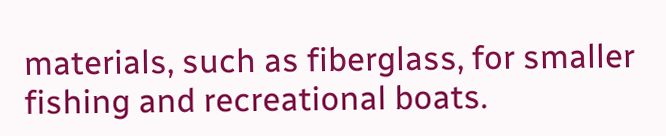materials, such as fiberglass, for smaller fishing and recreational boats.